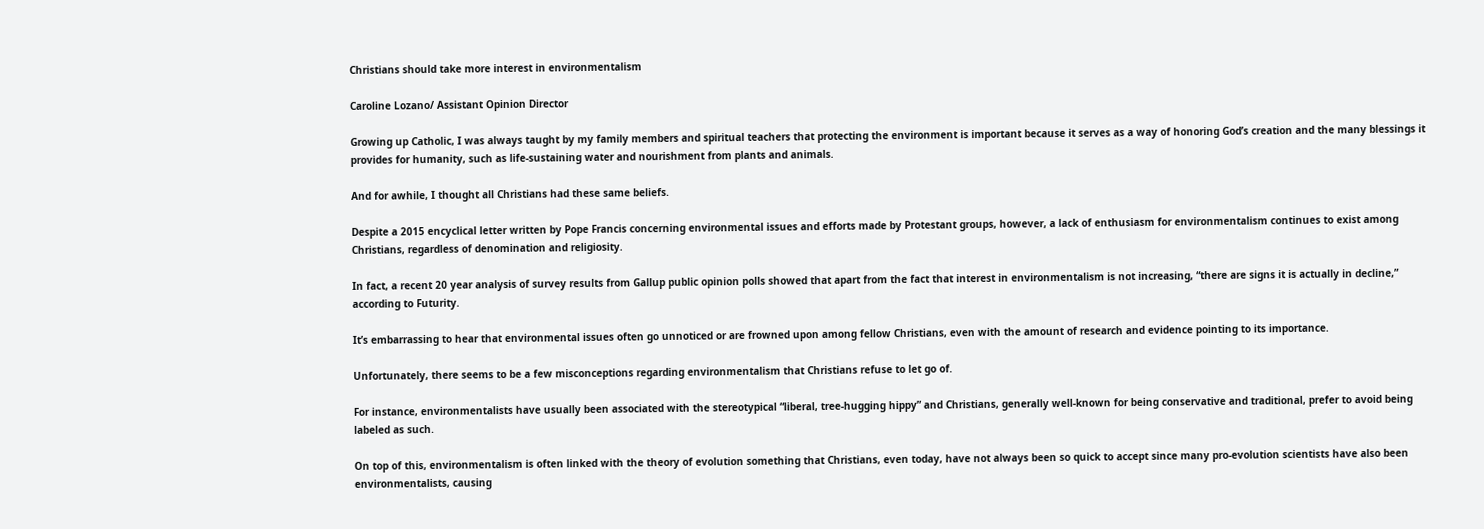Christians should take more interest in environmentalism

Caroline Lozano/ Assistant Opinion Director

Growing up Catholic, I was always taught by my family members and spiritual teachers that protecting the environment is important because it serves as a way of honoring God’s creation and the many blessings it provides for humanity, such as life-sustaining water and nourishment from plants and animals.

And for awhile, I thought all Christians had these same beliefs.

Despite a 2015 encyclical letter written by Pope Francis concerning environmental issues and efforts made by Protestant groups, however, a lack of enthusiasm for environmentalism continues to exist among Christians, regardless of denomination and religiosity.

In fact, a recent 20 year analysis of survey results from Gallup public opinion polls showed that apart from the fact that interest in environmentalism is not increasing, “there are signs it is actually in decline,” according to Futurity.

It’s embarrassing to hear that environmental issues often go unnoticed or are frowned upon among fellow Christians, even with the amount of research and evidence pointing to its importance.

Unfortunately, there seems to be a few misconceptions regarding environmentalism that Christians refuse to let go of.

For instance, environmentalists have usually been associated with the stereotypical “liberal, tree-hugging hippy” and Christians, generally well-known for being conservative and traditional, prefer to avoid being labeled as such.

On top of this, environmentalism is often linked with the theory of evolution something that Christians, even today, have not always been so quick to accept since many pro-evolution scientists have also been environmentalists, causing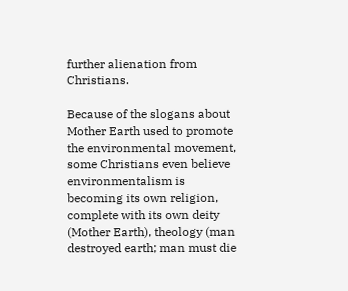further alienation from Christians.

Because of the slogans about Mother Earth used to promote the environmental movement, some Christians even believe environmentalism is becoming its own religion, complete with its own deity (Mother Earth), theology (man destroyed earth; man must die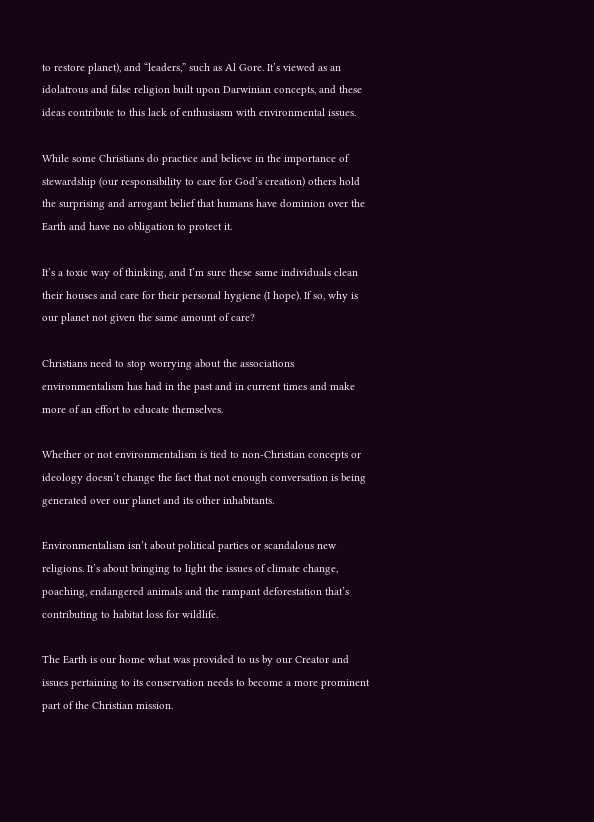to restore planet), and “leaders,” such as Al Gore. It’s viewed as an idolatrous and false religion built upon Darwinian concepts, and these ideas contribute to this lack of enthusiasm with environmental issues.

While some Christians do practice and believe in the importance of stewardship (our responsibility to care for God’s creation) others hold the surprising and arrogant belief that humans have dominion over the Earth and have no obligation to protect it.

It’s a toxic way of thinking, and I’m sure these same individuals clean their houses and care for their personal hygiene (I hope). If so, why is our planet not given the same amount of care?

Christians need to stop worrying about the associations environmentalism has had in the past and in current times and make more of an effort to educate themselves.

Whether or not environmentalism is tied to non-Christian concepts or ideology doesn’t change the fact that not enough conversation is being generated over our planet and its other inhabitants.

Environmentalism isn’t about political parties or scandalous new religions. It’s about bringing to light the issues of climate change, poaching, endangered animals and the rampant deforestation that’s contributing to habitat loss for wildlife.

The Earth is our home what was provided to us by our Creator and issues pertaining to its conservation needs to become a more prominent part of the Christian mission.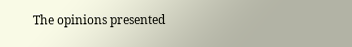The opinions presented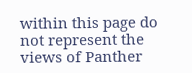within this page do not represent the views of Panther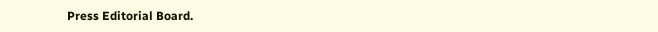Press Editorial Board.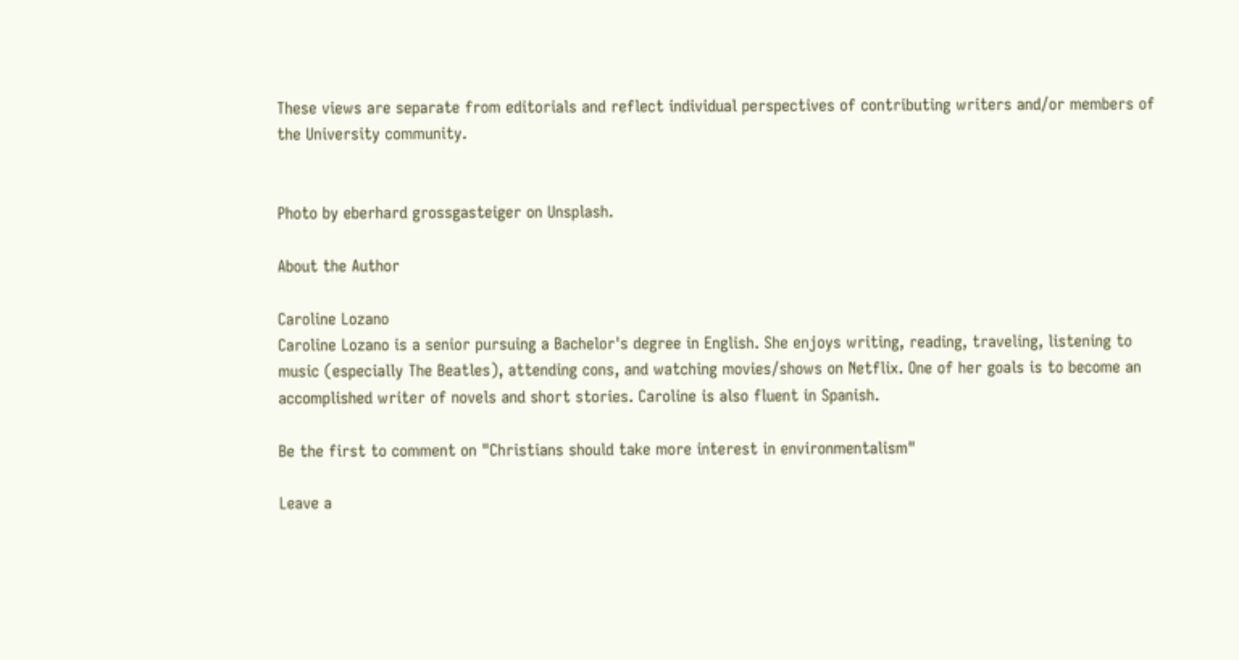These views are separate from editorials and reflect individual perspectives of contributing writers and/or members of the University community.


Photo by eberhard grossgasteiger on Unsplash.

About the Author

Caroline Lozano
Caroline Lozano is a senior pursuing a Bachelor's degree in English. She enjoys writing, reading, traveling, listening to music (especially The Beatles), attending cons, and watching movies/shows on Netflix. One of her goals is to become an accomplished writer of novels and short stories. Caroline is also fluent in Spanish.

Be the first to comment on "Christians should take more interest in environmentalism"

Leave a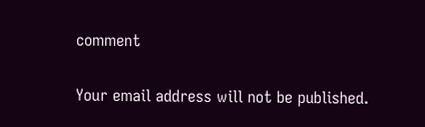comment

Your email address will not be published.